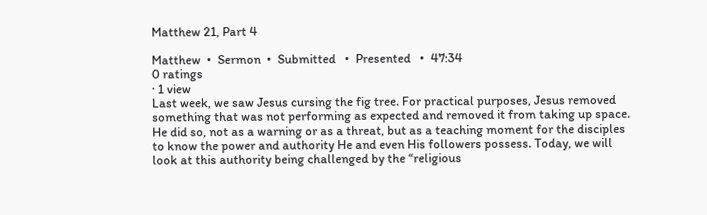Matthew 21, Part 4

Matthew  •  Sermon  •  Submitted   •  Presented   •  47:34
0 ratings
· 1 view
Last week, we saw Jesus cursing the fig tree. For practical purposes, Jesus removed something that was not performing as expected and removed it from taking up space. He did so, not as a warning or as a threat, but as a teaching moment for the disciples to know the power and authority He and even His followers possess. Today, we will look at this authority being challenged by the “religious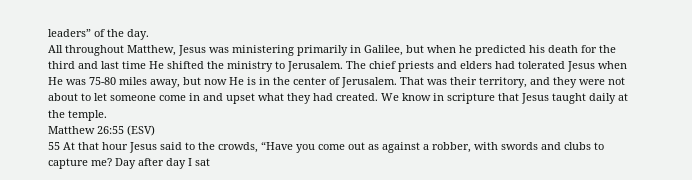leaders” of the day.
All throughout Matthew, Jesus was ministering primarily in Galilee, but when he predicted his death for the third and last time He shifted the ministry to Jerusalem. The chief priests and elders had tolerated Jesus when He was 75-80 miles away, but now He is in the center of Jerusalem. That was their territory, and they were not about to let someone come in and upset what they had created. We know in scripture that Jesus taught daily at the temple.
Matthew 26:55 (ESV)
55 At that hour Jesus said to the crowds, “Have you come out as against a robber, with swords and clubs to capture me? Day after day I sat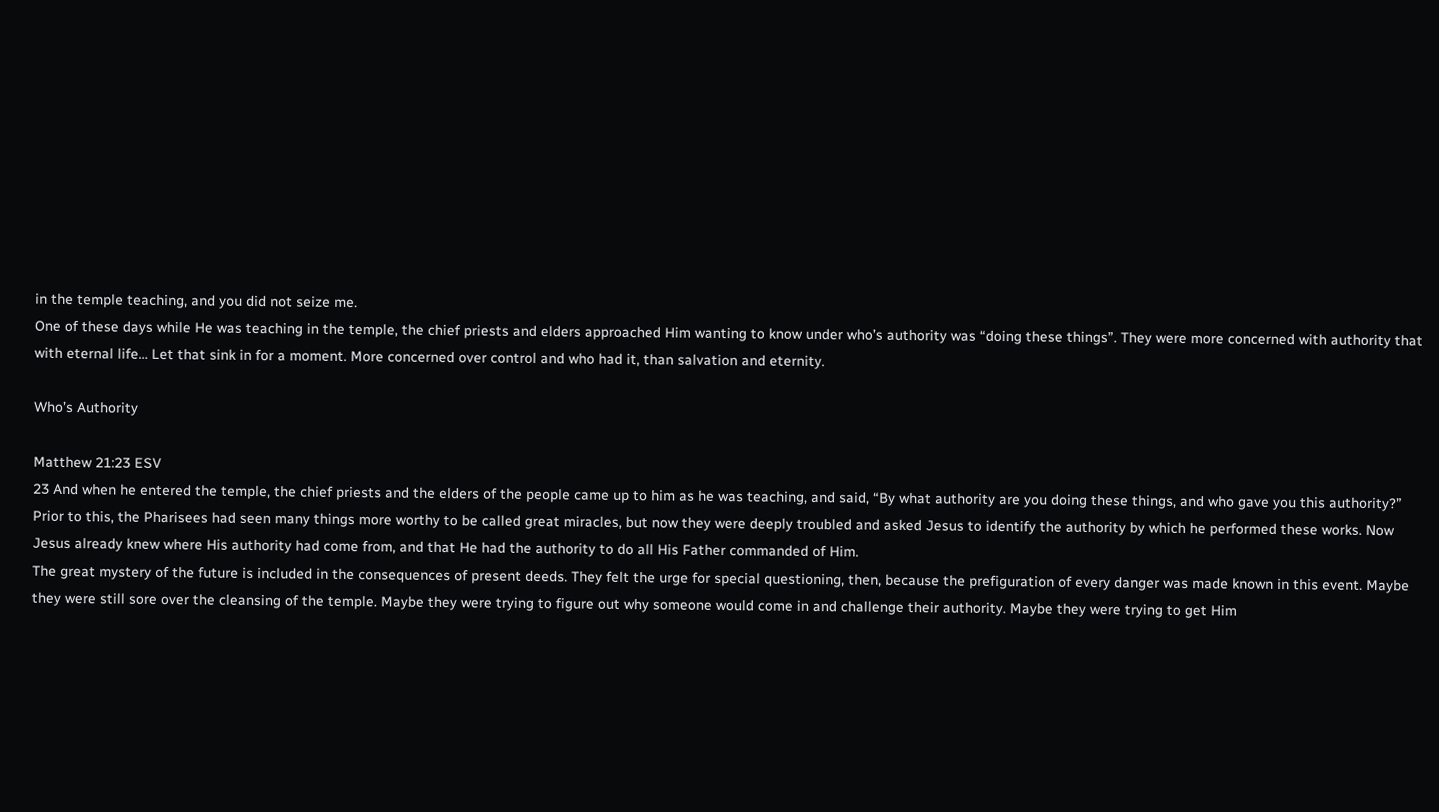in the temple teaching, and you did not seize me.
One of these days while He was teaching in the temple, the chief priests and elders approached Him wanting to know under who’s authority was “doing these things”. They were more concerned with authority that with eternal life… Let that sink in for a moment. More concerned over control and who had it, than salvation and eternity.

Who’s Authority

Matthew 21:23 ESV
23 And when he entered the temple, the chief priests and the elders of the people came up to him as he was teaching, and said, “By what authority are you doing these things, and who gave you this authority?”
Prior to this, the Pharisees had seen many things more worthy to be called great miracles, but now they were deeply troubled and asked Jesus to identify the authority by which he performed these works. Now Jesus already knew where His authority had come from, and that He had the authority to do all His Father commanded of Him.
The great mystery of the future is included in the consequences of present deeds. They felt the urge for special questioning, then, because the prefiguration of every danger was made known in this event. Maybe they were still sore over the cleansing of the temple. Maybe they were trying to figure out why someone would come in and challenge their authority. Maybe they were trying to get Him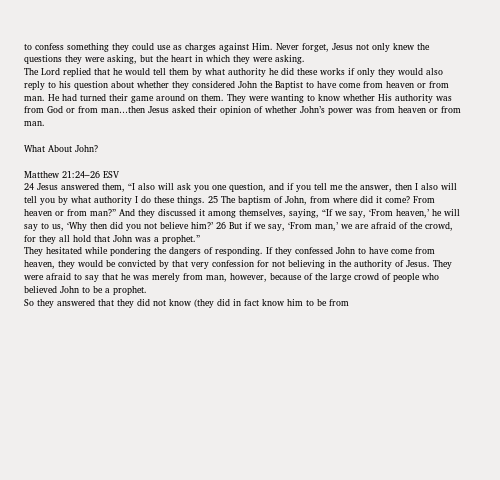to confess something they could use as charges against Him. Never forget, Jesus not only knew the questions they were asking, but the heart in which they were asking.
The Lord replied that he would tell them by what authority he did these works if only they would also reply to his question about whether they considered John the Baptist to have come from heaven or from man. He had turned their game around on them. They were wanting to know whether His authority was from God or from man…then Jesus asked their opinion of whether John’s power was from heaven or from man.

What About John?

Matthew 21:24–26 ESV
24 Jesus answered them, “I also will ask you one question, and if you tell me the answer, then I also will tell you by what authority I do these things. 25 The baptism of John, from where did it come? From heaven or from man?” And they discussed it among themselves, saying, “If we say, ‘From heaven,’ he will say to us, ‘Why then did you not believe him?’ 26 But if we say, ‘From man,’ we are afraid of the crowd, for they all hold that John was a prophet.”
They hesitated while pondering the dangers of responding. If they confessed John to have come from heaven, they would be convicted by that very confession for not believing in the authority of Jesus. They were afraid to say that he was merely from man, however, because of the large crowd of people who believed John to be a prophet.
So they answered that they did not know (they did in fact know him to be from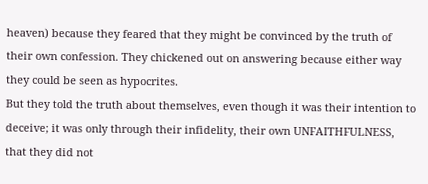heaven) because they feared that they might be convinced by the truth of their own confession. They chickened out on answering because either way they could be seen as hypocrites.
But they told the truth about themselves, even though it was their intention to deceive; it was only through their infidelity, their own UNFAITHFULNESS, that they did not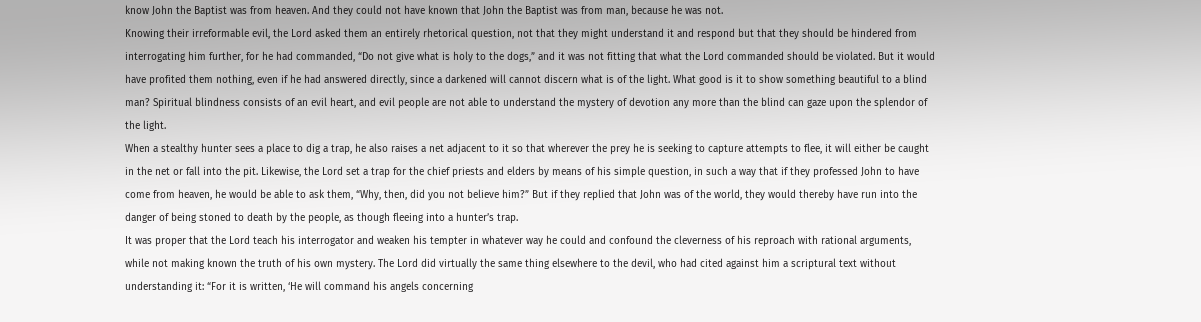know John the Baptist was from heaven. And they could not have known that John the Baptist was from man, because he was not.
Knowing their irreformable evil, the Lord asked them an entirely rhetorical question, not that they might understand it and respond but that they should be hindered from interrogating him further, for he had commanded, “Do not give what is holy to the dogs,” and it was not fitting that what the Lord commanded should be violated. But it would have profited them nothing, even if he had answered directly, since a darkened will cannot discern what is of the light. What good is it to show something beautiful to a blind man? Spiritual blindness consists of an evil heart, and evil people are not able to understand the mystery of devotion any more than the blind can gaze upon the splendor of the light.
When a stealthy hunter sees a place to dig a trap, he also raises a net adjacent to it so that wherever the prey he is seeking to capture attempts to flee, it will either be caught in the net or fall into the pit. Likewise, the Lord set a trap for the chief priests and elders by means of his simple question, in such a way that if they professed John to have come from heaven, he would be able to ask them, “Why, then, did you not believe him?” But if they replied that John was of the world, they would thereby have run into the danger of being stoned to death by the people, as though fleeing into a hunter’s trap.
It was proper that the Lord teach his interrogator and weaken his tempter in whatever way he could and confound the cleverness of his reproach with rational arguments, while not making known the truth of his own mystery. The Lord did virtually the same thing elsewhere to the devil, who had cited against him a scriptural text without understanding it: “For it is written, ‘He will command his angels concerning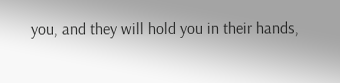you, and they will hold you in their hands,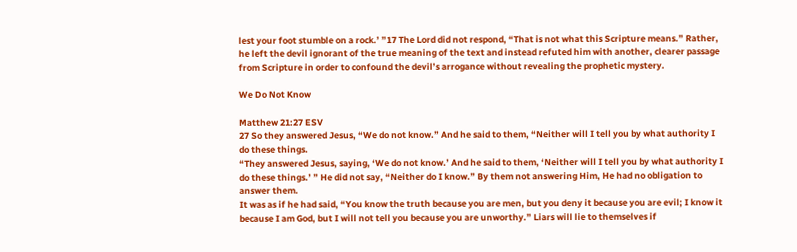lest your foot stumble on a rock.’ ”17 The Lord did not respond, “That is not what this Scripture means.” Rather, he left the devil ignorant of the true meaning of the text and instead refuted him with another, clearer passage from Scripture in order to confound the devil’s arrogance without revealing the prophetic mystery.

We Do Not Know

Matthew 21:27 ESV
27 So they answered Jesus, “We do not know.” And he said to them, “Neither will I tell you by what authority I do these things.
“They answered Jesus, saying, ‘We do not know.’ And he said to them, ‘Neither will I tell you by what authority I do these things.’ ” He did not say, “Neither do I know.” By them not answering Him, He had no obligation to answer them.
It was as if he had said, “You know the truth because you are men, but you deny it because you are evil; I know it because I am God, but I will not tell you because you are unworthy.” Liars will lie to themselves if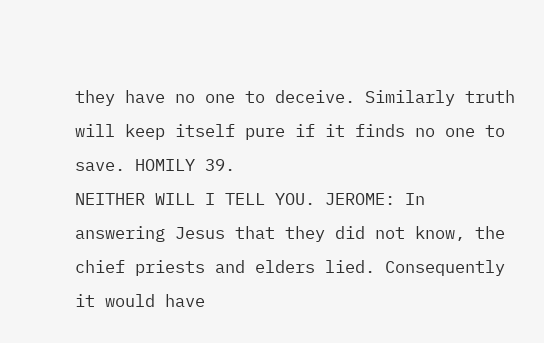they have no one to deceive. Similarly truth will keep itself pure if it finds no one to save. HOMILY 39.
NEITHER WILL I TELL YOU. JEROME: In answering Jesus that they did not know, the chief priests and elders lied. Consequently it would have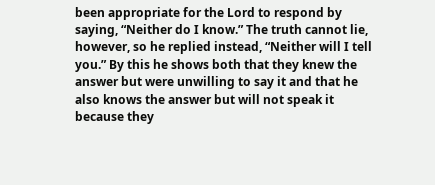been appropriate for the Lord to respond by saying, “Neither do I know.” The truth cannot lie, however, so he replied instead, “Neither will I tell you.” By this he shows both that they knew the answer but were unwilling to say it and that he also knows the answer but will not speak it because they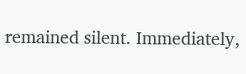remained silent. Immediately,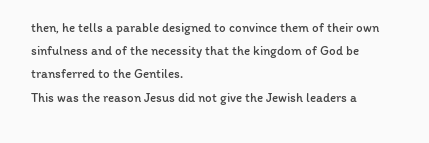then, he tells a parable designed to convince them of their own sinfulness and of the necessity that the kingdom of God be transferred to the Gentiles.
This was the reason Jesus did not give the Jewish leaders a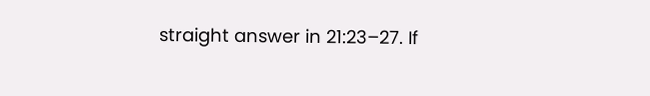straight answer in 21:23–27. If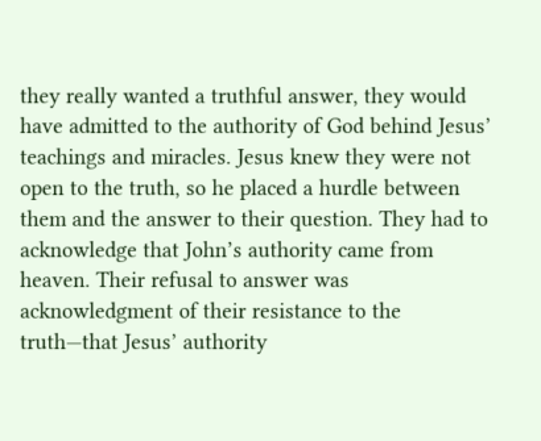they really wanted a truthful answer, they would have admitted to the authority of God behind Jesus’ teachings and miracles. Jesus knew they were not open to the truth, so he placed a hurdle between them and the answer to their question. They had to acknowledge that John’s authority came from heaven. Their refusal to answer was acknowledgment of their resistance to the truth—that Jesus’ authority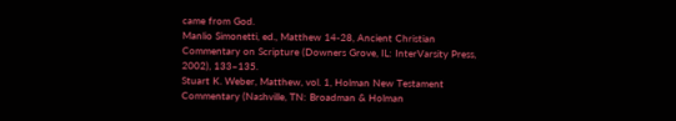came from God.
Manlio Simonetti, ed., Matthew 14-28, Ancient Christian Commentary on Scripture (Downers Grove, IL: InterVarsity Press, 2002), 133–135.
Stuart K. Weber, Matthew, vol. 1, Holman New Testament Commentary (Nashville, TN: Broadman & Holman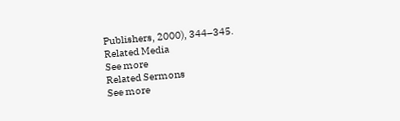Publishers, 2000), 344–345.
Related Media
See more
Related Sermons
See more